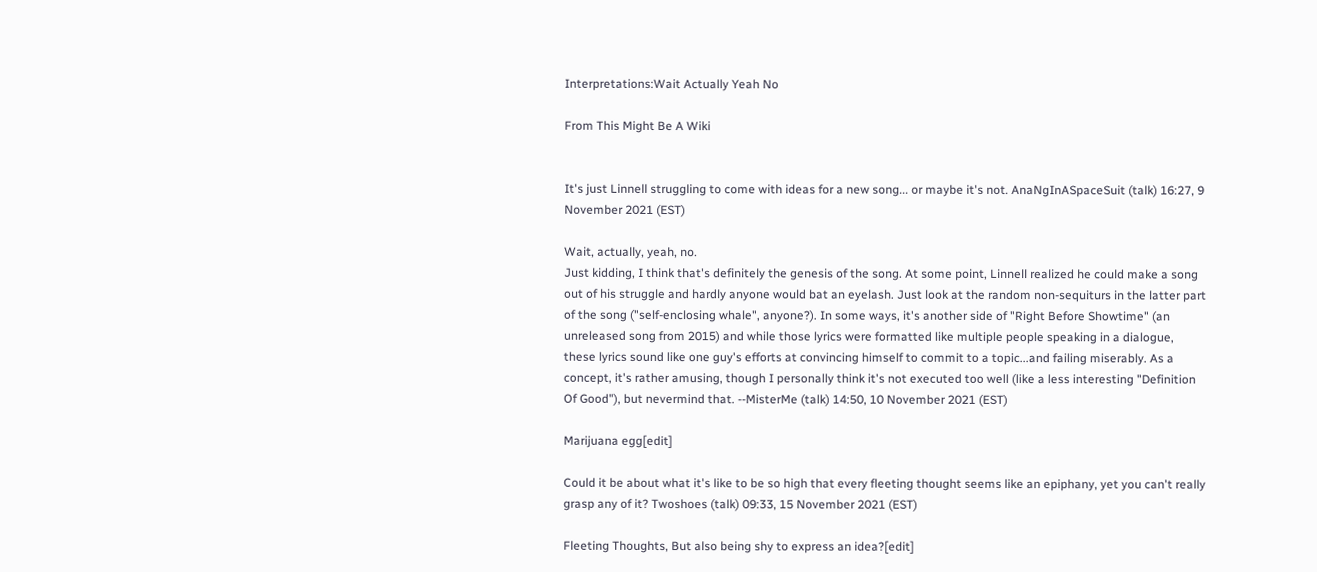Interpretations:Wait Actually Yeah No

From This Might Be A Wiki


It's just Linnell struggling to come with ideas for a new song... or maybe it's not. AnaNgInASpaceSuit (talk) 16:27, 9 November 2021 (EST)

Wait, actually, yeah, no.
Just kidding, I think that's definitely the genesis of the song. At some point, Linnell realized he could make a song out of his struggle and hardly anyone would bat an eyelash. Just look at the random non-sequiturs in the latter part of the song ("self-enclosing whale", anyone?). In some ways, it's another side of "Right Before Showtime" (an unreleased song from 2015) and while those lyrics were formatted like multiple people speaking in a dialogue, these lyrics sound like one guy's efforts at convincing himself to commit to a topic...and failing miserably. As a concept, it's rather amusing, though I personally think it's not executed too well (like a less interesting "Definition Of Good"), but nevermind that. --MisterMe (talk) 14:50, 10 November 2021 (EST)

Marijuana egg[edit]

Could it be about what it's like to be so high that every fleeting thought seems like an epiphany, yet you can't really grasp any of it? Twoshoes (talk) 09:33, 15 November 2021 (EST)

Fleeting Thoughts, But also being shy to express an idea?[edit]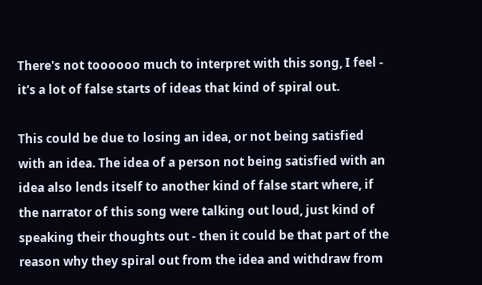There's not toooooo much to interpret with this song, I feel - it's a lot of false starts of ideas that kind of spiral out.

This could be due to losing an idea, or not being satisfied with an idea. The idea of a person not being satisfied with an idea also lends itself to another kind of false start where, if the narrator of this song were talking out loud, just kind of speaking their thoughts out - then it could be that part of the reason why they spiral out from the idea and withdraw from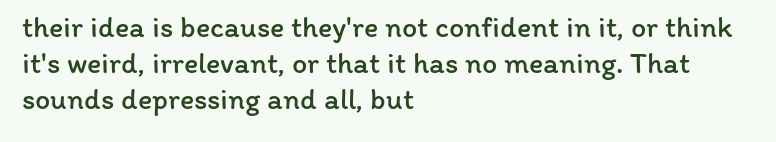their idea is because they're not confident in it, or think it's weird, irrelevant, or that it has no meaning. That sounds depressing and all, but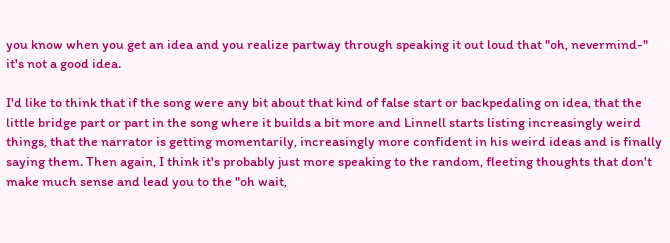you know when you get an idea and you realize partway through speaking it out loud that "oh, nevermind-" it's not a good idea.

I'd like to think that if the song were any bit about that kind of false start or backpedaling on idea, that the little bridge part or part in the song where it builds a bit more and Linnell starts listing increasingly weird things, that the narrator is getting momentarily, increasingly more confident in his weird ideas and is finally saying them. Then again, I think it's probably just more speaking to the random, fleeting thoughts that don't make much sense and lead you to the "oh wait,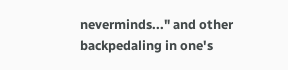neverminds..." and other backpedaling in one's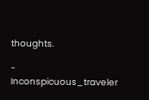thoughts.

- Inconspicuous_traveler